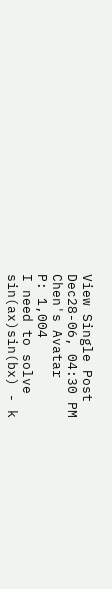View Single Post
Dec28-06, 04:30 PM
Chen's Avatar
P: 1,004
I need to solve
sin(ax)sin(bx) - k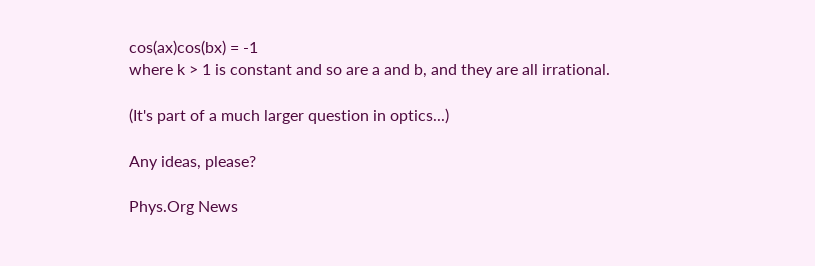cos(ax)cos(bx) = -1
where k > 1 is constant and so are a and b, and they are all irrational.

(It's part of a much larger question in optics...)

Any ideas, please?

Phys.Org News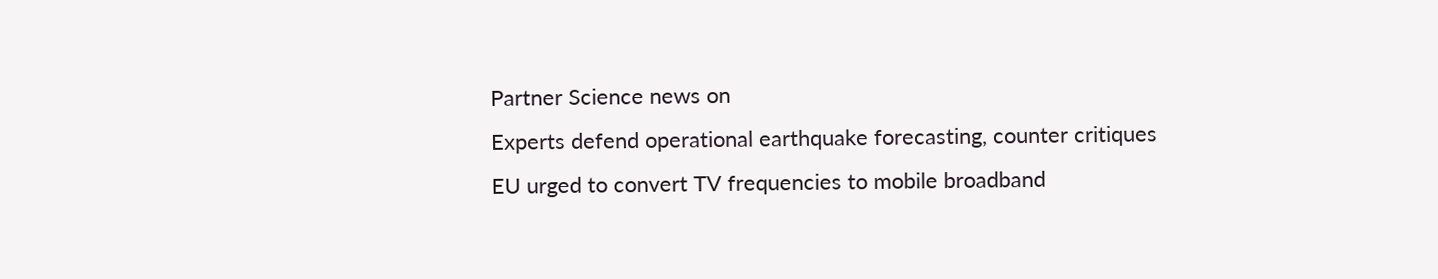Partner Science news on
Experts defend operational earthquake forecasting, counter critiques
EU urged to convert TV frequencies to mobile broadband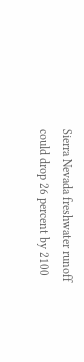Sierra Nevada freshwater runoff could drop 26 percent by 2100